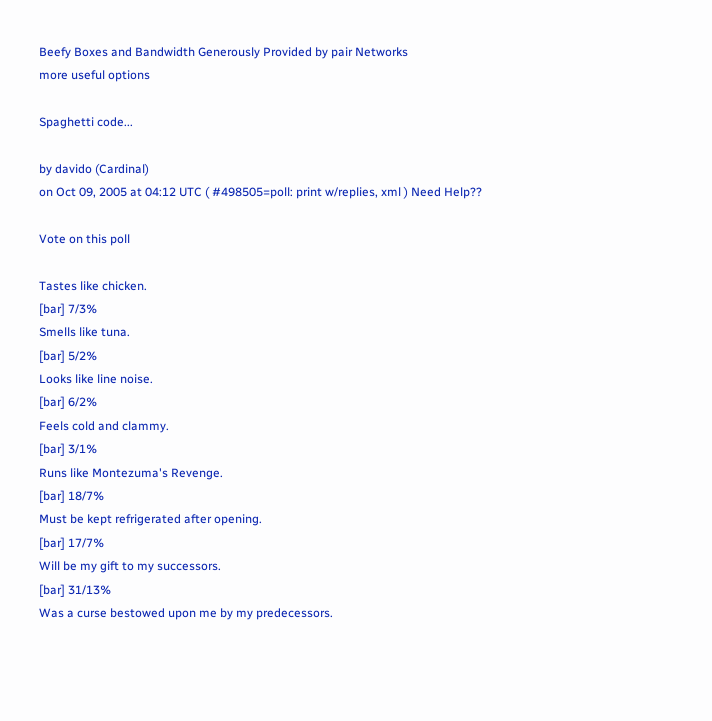Beefy Boxes and Bandwidth Generously Provided by pair Networks
more useful options

Spaghetti code...

by davido (Cardinal)
on Oct 09, 2005 at 04:12 UTC ( #498505=poll: print w/replies, xml ) Need Help??

Vote on this poll

Tastes like chicken.
[bar] 7/3%
Smells like tuna.
[bar] 5/2%
Looks like line noise.
[bar] 6/2%
Feels cold and clammy.
[bar] 3/1%
Runs like Montezuma's Revenge.
[bar] 18/7%
Must be kept refrigerated after opening.
[bar] 17/7%
Will be my gift to my successors.
[bar] 31/13%
Was a curse bestowed upon me by my predecessors.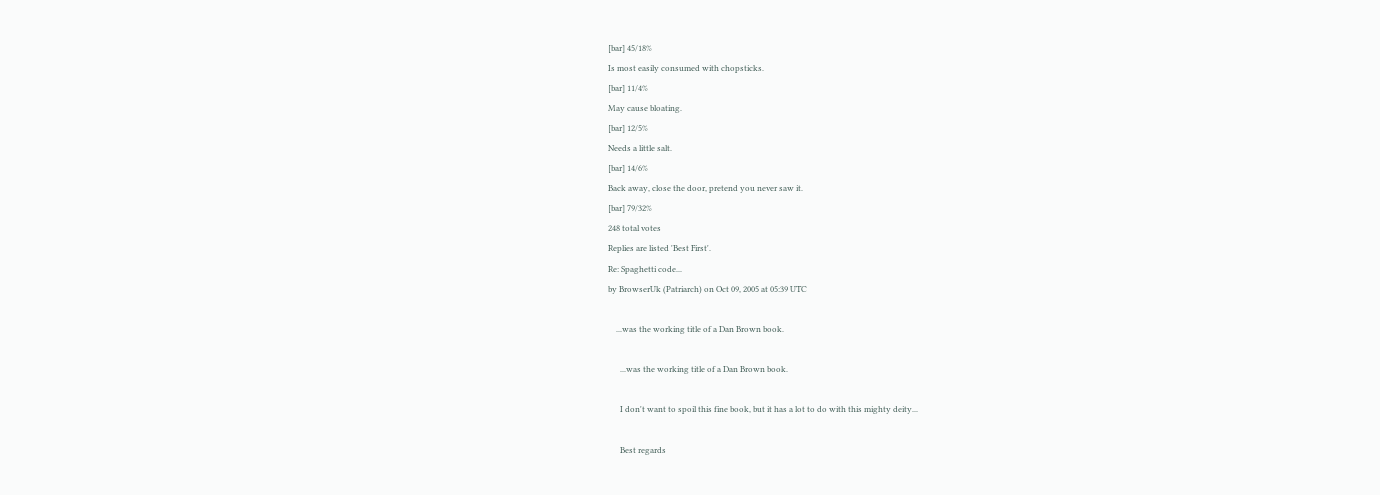[bar] 45/18%
Is most easily consumed with chopsticks.
[bar] 11/4%
May cause bloating.
[bar] 12/5%
Needs a little salt.
[bar] 14/6%
Back away, close the door, pretend you never saw it.
[bar] 79/32%
248 total votes
Replies are listed 'Best First'.
Re: Spaghetti code...
by BrowserUk (Patriarch) on Oct 09, 2005 at 05:39 UTC

    ...was the working title of a Dan Brown book.

      ...was the working title of a Dan Brown book.

      I don't want to spoil this fine book, but it has a lot to do with this mighty deity...

      Best regards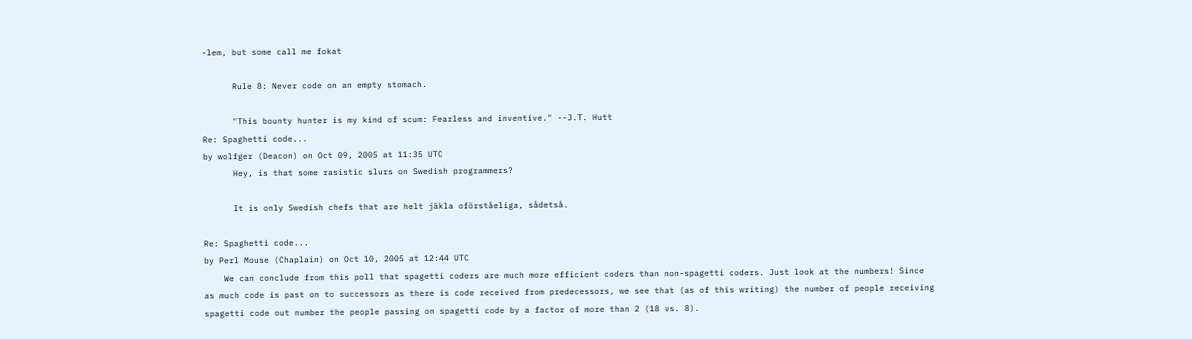-lem, but some call me fokat

      Rule 8: Never code on an empty stomach.

      "This bounty hunter is my kind of scum: Fearless and inventive." --J.T. Hutt
Re: Spaghetti code...
by wolfger (Deacon) on Oct 09, 2005 at 11:35 UTC
      Hey, is that some rasistic slurs on Swedish programmers?

      It is only Swedish chefs that are helt jäkla oförståeliga, sådetså.

Re: Spaghetti code...
by Perl Mouse (Chaplain) on Oct 10, 2005 at 12:44 UTC
    We can conclude from this poll that spagetti coders are much more efficient coders than non-spagetti coders. Just look at the numbers! Since as much code is past on to successors as there is code received from predecessors, we see that (as of this writing) the number of people receiving spagetti code out number the people passing on spagetti code by a factor of more than 2 (18 vs. 8).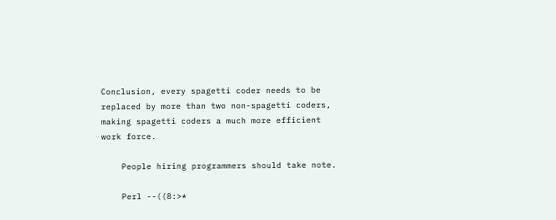Conclusion, every spagetti coder needs to be replaced by more than two non-spagetti coders, making spagetti coders a much more efficient work force.

    People hiring programmers should take note.

    Perl --((8:>*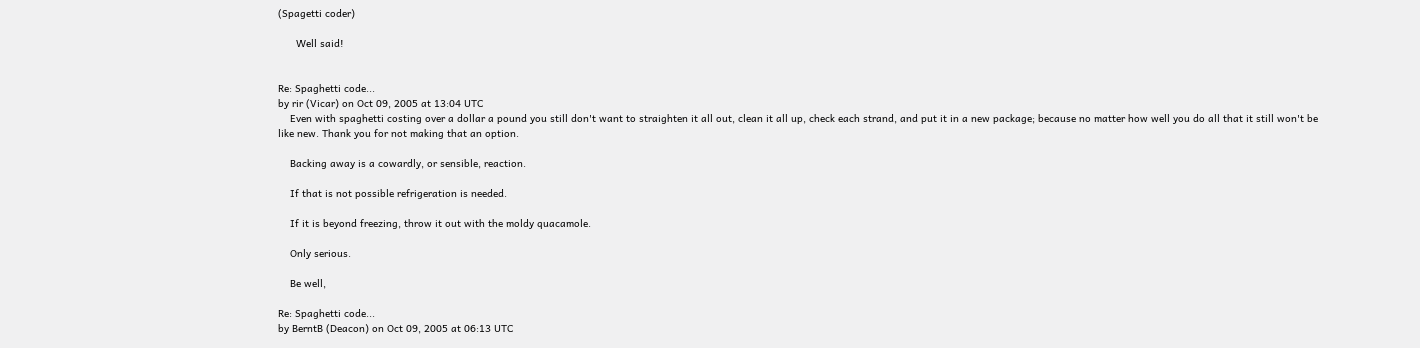(Spagetti coder)

      Well said!


Re: Spaghetti code...
by rir (Vicar) on Oct 09, 2005 at 13:04 UTC
    Even with spaghetti costing over a dollar a pound you still don't want to straighten it all out, clean it all up, check each strand, and put it in a new package; because no matter how well you do all that it still won't be like new. Thank you for not making that an option.

    Backing away is a cowardly, or sensible, reaction.

    If that is not possible refrigeration is needed.

    If it is beyond freezing, throw it out with the moldy quacamole.

    Only serious.

    Be well,

Re: Spaghetti code...
by BerntB (Deacon) on Oct 09, 2005 at 06:13 UTC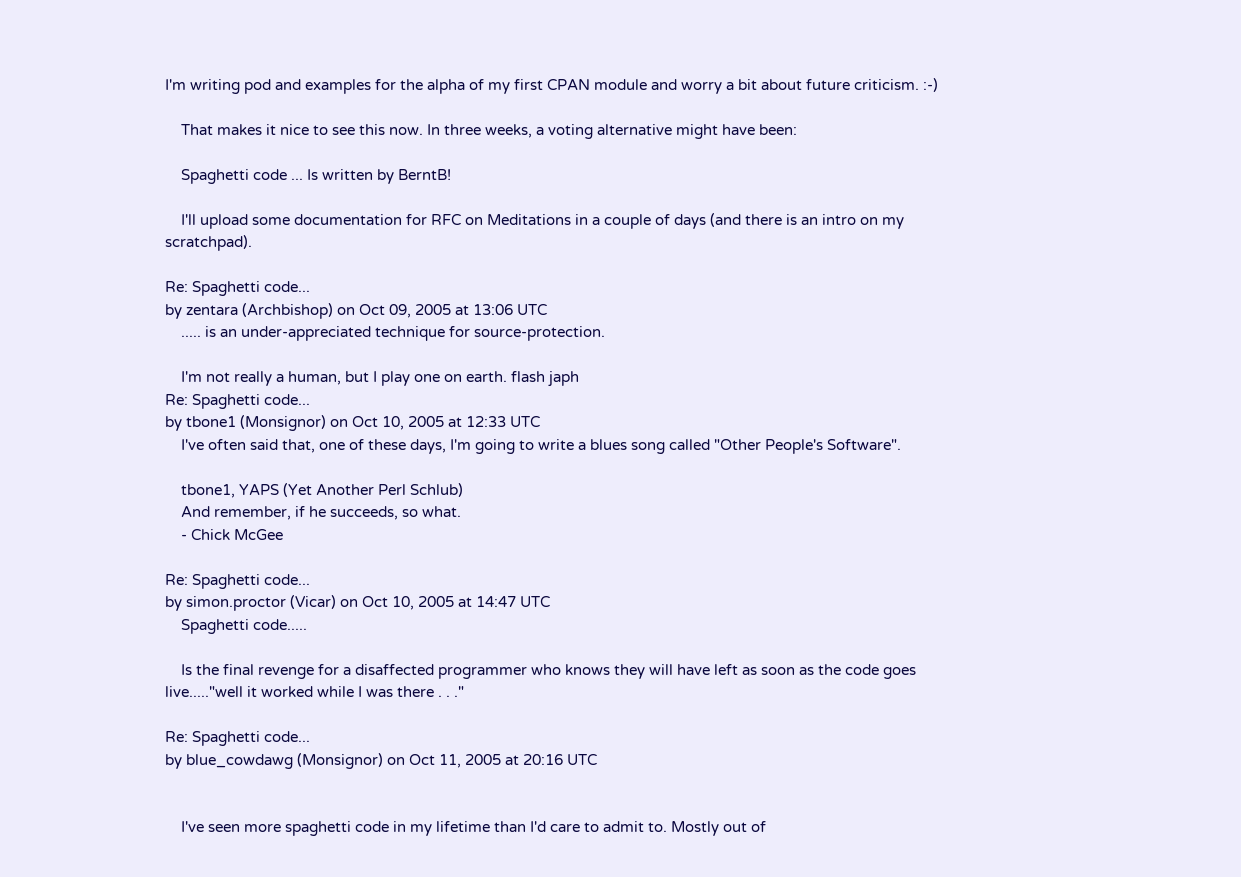I'm writing pod and examples for the alpha of my first CPAN module and worry a bit about future criticism. :-)

    That makes it nice to see this now. In three weeks, a voting alternative might have been:

    Spaghetti code ... Is written by BerntB!

    I'll upload some documentation for RFC on Meditations in a couple of days (and there is an intro on my scratchpad).

Re: Spaghetti code...
by zentara (Archbishop) on Oct 09, 2005 at 13:06 UTC
    ..... is an under-appreciated technique for source-protection.

    I'm not really a human, but I play one on earth. flash japh
Re: Spaghetti code...
by tbone1 (Monsignor) on Oct 10, 2005 at 12:33 UTC
    I've often said that, one of these days, I'm going to write a blues song called "Other People's Software".

    tbone1, YAPS (Yet Another Perl Schlub)
    And remember, if he succeeds, so what.
    - Chick McGee

Re: Spaghetti code...
by simon.proctor (Vicar) on Oct 10, 2005 at 14:47 UTC
    Spaghetti code.....

    Is the final revenge for a disaffected programmer who knows they will have left as soon as the code goes live....."well it worked while I was there . . ."

Re: Spaghetti code...
by blue_cowdawg (Monsignor) on Oct 11, 2005 at 20:16 UTC


    I've seen more spaghetti code in my lifetime than I'd care to admit to. Mostly out of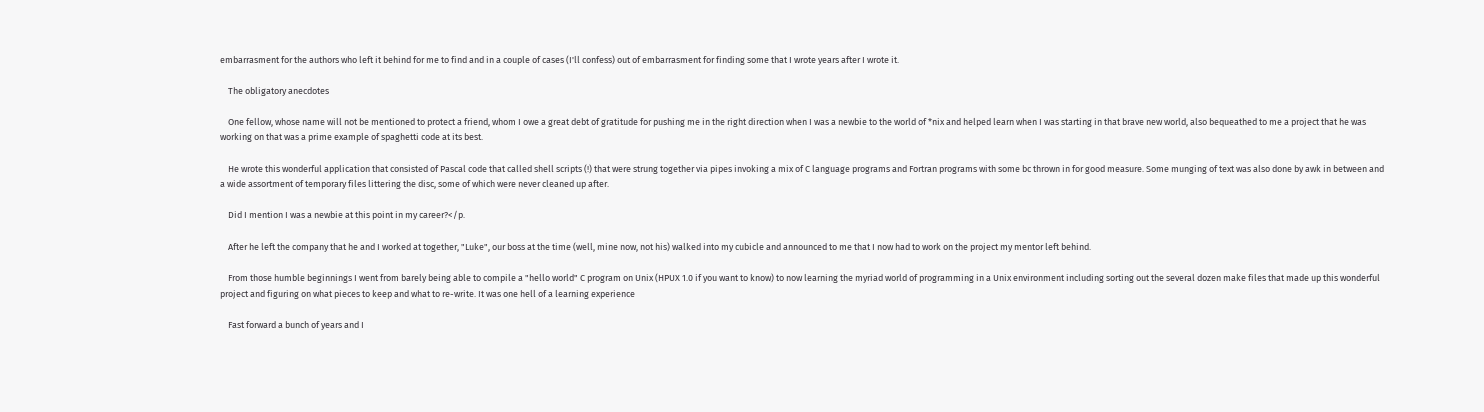embarrasment for the authors who left it behind for me to find and in a couple of cases (I'll confess) out of embarrasment for finding some that I wrote years after I wrote it.

    The obligatory anecdotes

    One fellow, whose name will not be mentioned to protect a friend, whom I owe a great debt of gratitude for pushing me in the right direction when I was a newbie to the world of *nix and helped learn when I was starting in that brave new world, also bequeathed to me a project that he was working on that was a prime example of spaghetti code at its best.

    He wrote this wonderful application that consisted of Pascal code that called shell scripts (!) that were strung together via pipes invoking a mix of C language programs and Fortran programs with some bc thrown in for good measure. Some munging of text was also done by awk in between and a wide assortment of temporary files littering the disc, some of which were never cleaned up after.

    Did I mention I was a newbie at this point in my career?</p.

    After he left the company that he and I worked at together, "Luke", our boss at the time (well, mine now, not his) walked into my cubicle and announced to me that I now had to work on the project my mentor left behind.

    From those humble beginnings I went from barely being able to compile a "hello world" C program on Unix (HPUX 1.0 if you want to know) to now learning the myriad world of programming in a Unix environment including sorting out the several dozen make files that made up this wonderful project and figuring on what pieces to keep and what to re-write. It was one hell of a learning experience

    Fast forward a bunch of years and I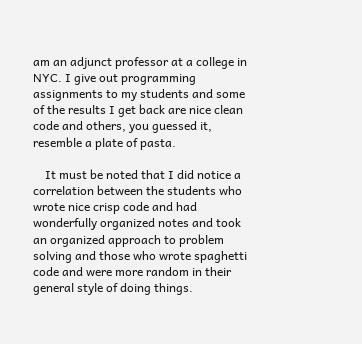am an adjunct professor at a college in NYC. I give out programming assignments to my students and some of the results I get back are nice clean code and others, you guessed it, resemble a plate of pasta.

    It must be noted that I did notice a correlation between the students who wrote nice crisp code and had wonderfully organized notes and took an organized approach to problem solving and those who wrote spaghetti code and were more random in their general style of doing things.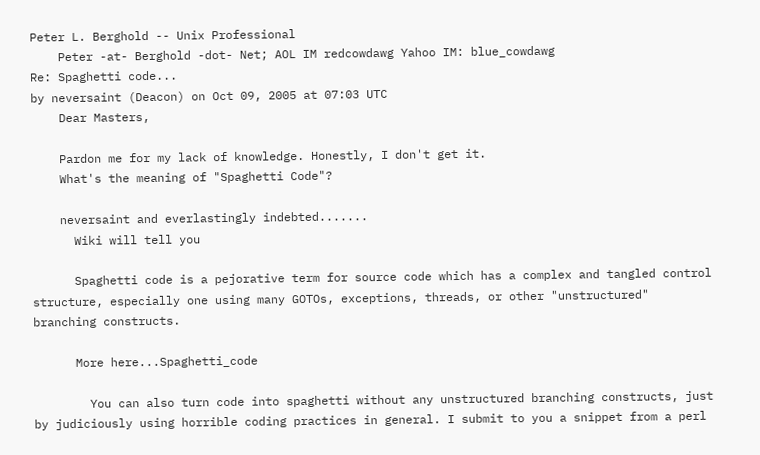Peter L. Berghold -- Unix Professional
    Peter -at- Berghold -dot- Net; AOL IM redcowdawg Yahoo IM: blue_cowdawg
Re: Spaghetti code...
by neversaint (Deacon) on Oct 09, 2005 at 07:03 UTC
    Dear Masters,

    Pardon me for my lack of knowledge. Honestly, I don't get it.
    What's the meaning of "Spaghetti Code"?

    neversaint and everlastingly indebted.......
      Wiki will tell you

      Spaghetti code is a pejorative term for source code which has a complex and tangled control structure, especially one using many GOTOs, exceptions, threads, or other "unstructured" branching constructs.

      More here...Spaghetti_code

        You can also turn code into spaghetti without any unstructured branching constructs, just by judiciously using horrible coding practices in general. I submit to you a snippet from a perl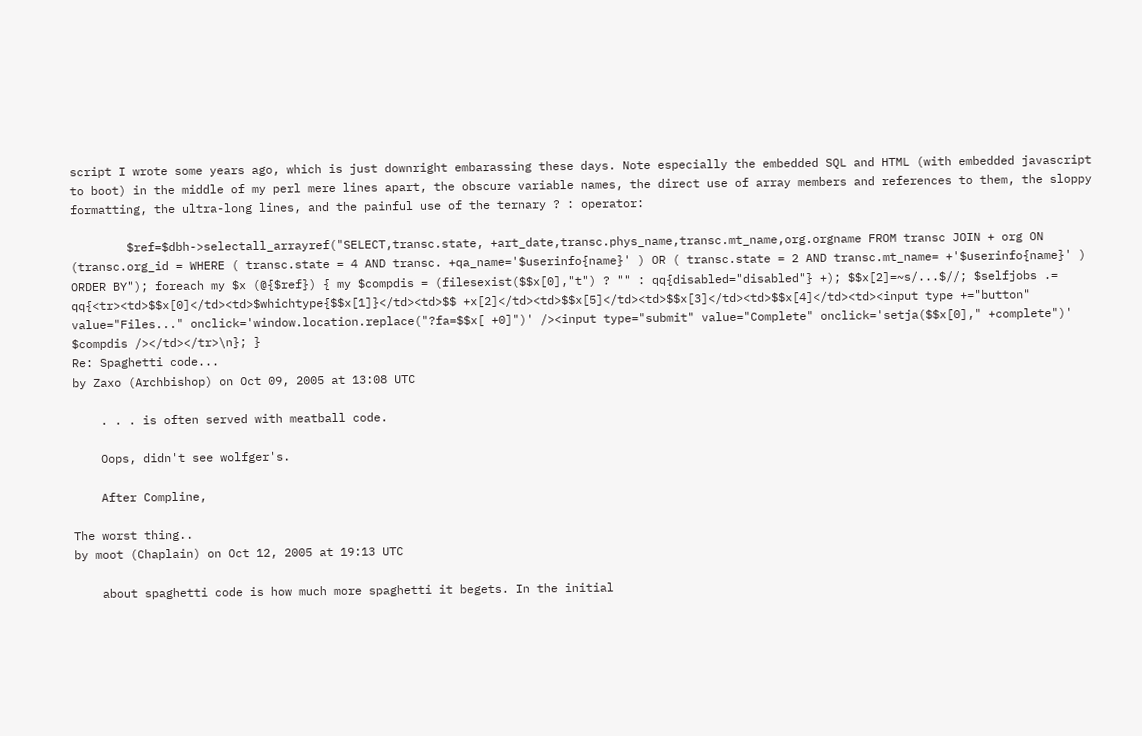script I wrote some years ago, which is just downright embarassing these days. Note especially the embedded SQL and HTML (with embedded javascript to boot) in the middle of my perl mere lines apart, the obscure variable names, the direct use of array members and references to them, the sloppy formatting, the ultra-long lines, and the painful use of the ternary ? : operator:

        $ref=$dbh->selectall_arrayref("SELECT,transc.state, +art_date,transc.phys_name,transc.mt_name,org.orgname FROM transc JOIN + org ON (transc.org_id = WHERE ( transc.state = 4 AND transc. +qa_name='$userinfo{name}' ) OR ( transc.state = 2 AND transc.mt_name= +'$userinfo{name}' ) ORDER BY"); foreach my $x (@{$ref}) { my $compdis = (filesexist($$x[0],"t") ? "" : qq{disabled="disabled"} +); $$x[2]=~s/...$//; $selfjobs .= qq{<tr><td>$$x[0]</td><td>$whichtype{$$x[1]}</td><td>$$ +x[2]</td><td>$$x[5]</td><td>$$x[3]</td><td>$$x[4]</td><td><input type +="button" value="Files..." onclick='window.location.replace("?fa=$$x[ +0]")' /><input type="submit" value="Complete" onclick='setja($$x[0]," +complete")' $compdis /></td></tr>\n}; }
Re: Spaghetti code...
by Zaxo (Archbishop) on Oct 09, 2005 at 13:08 UTC

    . . . is often served with meatball code.

    Oops, didn't see wolfger's.

    After Compline,

The worst thing..
by moot (Chaplain) on Oct 12, 2005 at 19:13 UTC

    about spaghetti code is how much more spaghetti it begets. In the initial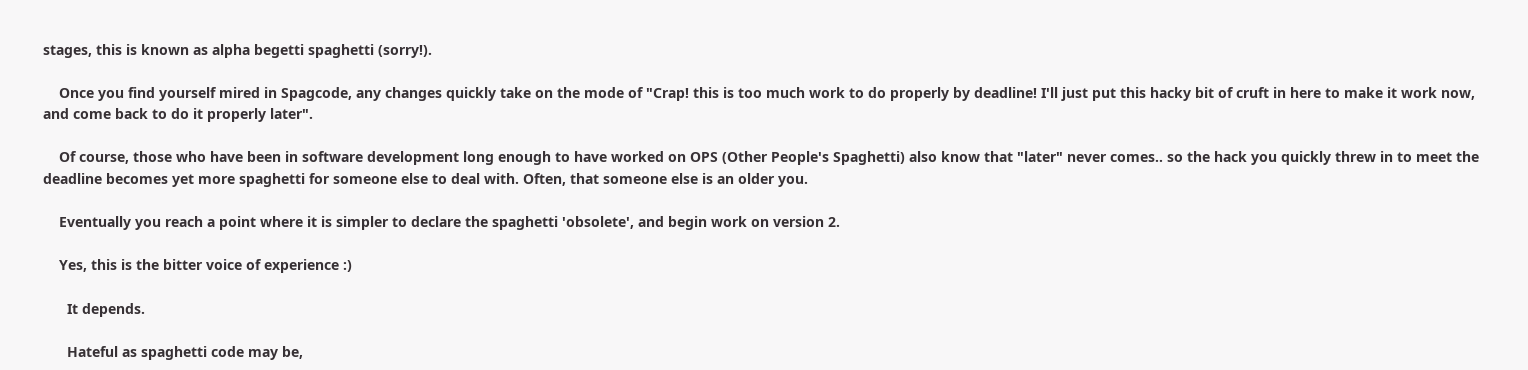stages, this is known as alpha begetti spaghetti (sorry!).

    Once you find yourself mired in Spagcode, any changes quickly take on the mode of "Crap! this is too much work to do properly by deadline! I'll just put this hacky bit of cruft in here to make it work now, and come back to do it properly later".

    Of course, those who have been in software development long enough to have worked on OPS (Other People's Spaghetti) also know that "later" never comes.. so the hack you quickly threw in to meet the deadline becomes yet more spaghetti for someone else to deal with. Often, that someone else is an older you.

    Eventually you reach a point where it is simpler to declare the spaghetti 'obsolete', and begin work on version 2.

    Yes, this is the bitter voice of experience :)

      It depends.

      Hateful as spaghetti code may be,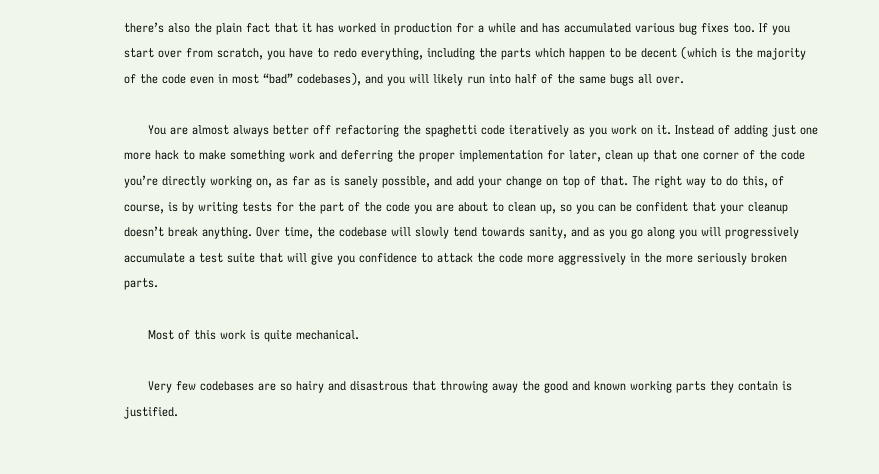there’s also the plain fact that it has worked in production for a while and has accumulated various bug fixes too. If you start over from scratch, you have to redo everything, including the parts which happen to be decent (which is the majority of the code even in most “bad” codebases), and you will likely run into half of the same bugs all over.

      You are almost always better off refactoring the spaghetti code iteratively as you work on it. Instead of adding just one more hack to make something work and deferring the proper implementation for later, clean up that one corner of the code you’re directly working on, as far as is sanely possible, and add your change on top of that. The right way to do this, of course, is by writing tests for the part of the code you are about to clean up, so you can be confident that your cleanup doesn’t break anything. Over time, the codebase will slowly tend towards sanity, and as you go along you will progressively accumulate a test suite that will give you confidence to attack the code more aggressively in the more seriously broken parts.

      Most of this work is quite mechanical.

      Very few codebases are so hairy and disastrous that throwing away the good and known working parts they contain is justified.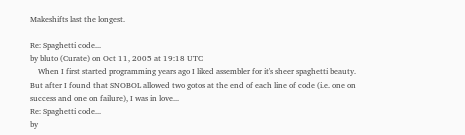Makeshifts last the longest.

Re: Spaghetti code...
by bluto (Curate) on Oct 11, 2005 at 19:18 UTC
    When I first started programming years ago I liked assembler for it's sheer spaghetti beauty. But after I found that SNOBOL allowed two gotos at the end of each line of code (i.e. one on success and one on failure), I was in love...
Re: Spaghetti code...
by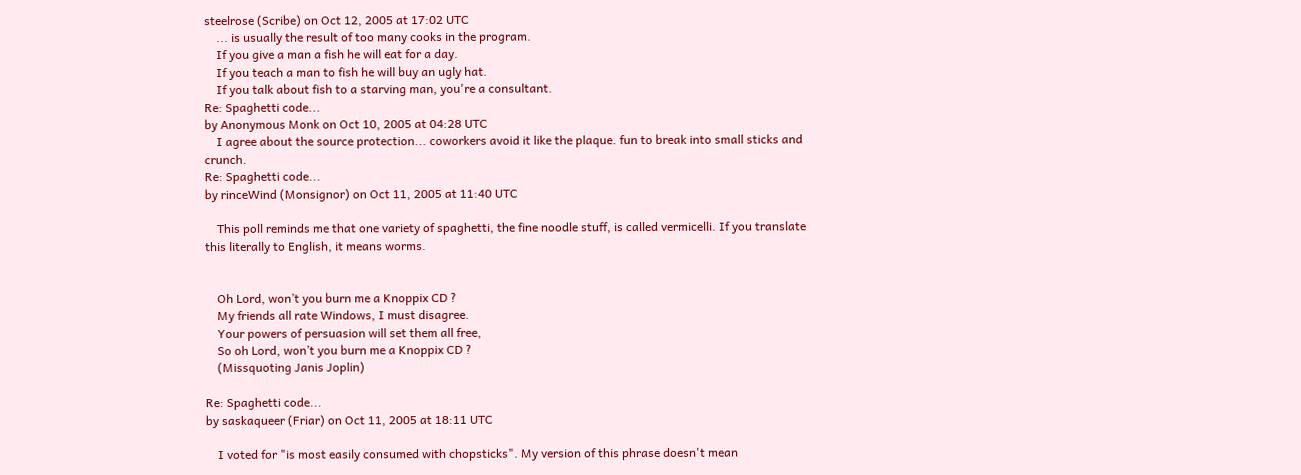steelrose (Scribe) on Oct 12, 2005 at 17:02 UTC
    ... is usually the result of too many cooks in the program.
    If you give a man a fish he will eat for a day.
    If you teach a man to fish he will buy an ugly hat.
    If you talk about fish to a starving man, you're a consultant.
Re: Spaghetti code...
by Anonymous Monk on Oct 10, 2005 at 04:28 UTC
    I agree about the source protection... coworkers avoid it like the plaque. fun to break into small sticks and crunch.
Re: Spaghetti code...
by rinceWind (Monsignor) on Oct 11, 2005 at 11:40 UTC

    This poll reminds me that one variety of spaghetti, the fine noodle stuff, is called vermicelli. If you translate this literally to English, it means worms.


    Oh Lord, won’t you burn me a Knoppix CD ?
    My friends all rate Windows, I must disagree.
    Your powers of persuasion will set them all free,
    So oh Lord, won’t you burn me a Knoppix CD ?
    (Missquoting Janis Joplin)

Re: Spaghetti code...
by saskaqueer (Friar) on Oct 11, 2005 at 18:11 UTC

    I voted for "is most easily consumed with chopsticks". My version of this phrase doesn't mean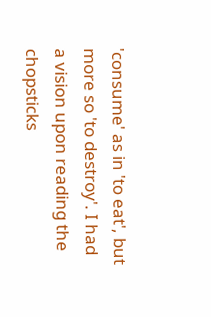'consume' as in 'to eat', but more so 'to destroy'. I had a vision upon reading the chopsticks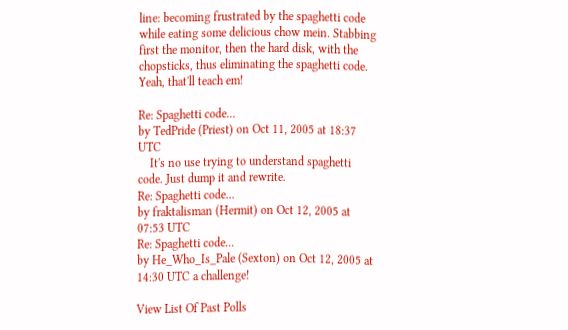line: becoming frustrated by the spaghetti code while eating some delicious chow mein. Stabbing first the monitor, then the hard disk, with the chopsticks, thus eliminating the spaghetti code. Yeah, that'll teach em!

Re: Spaghetti code...
by TedPride (Priest) on Oct 11, 2005 at 18:37 UTC
    It's no use trying to understand spaghetti code. Just dump it and rewrite.
Re: Spaghetti code...
by fraktalisman (Hermit) on Oct 12, 2005 at 07:53 UTC
Re: Spaghetti code...
by He_Who_Is_Pale (Sexton) on Oct 12, 2005 at 14:30 UTC a challenge!

View List Of Past Polls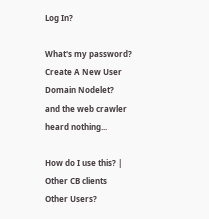Log In?

What's my password?
Create A New User
Domain Nodelet?
and the web crawler heard nothing...

How do I use this? | Other CB clients
Other Users?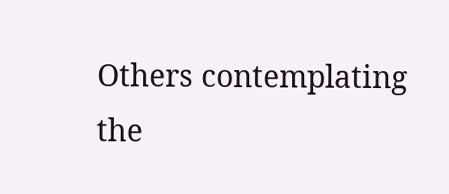Others contemplating the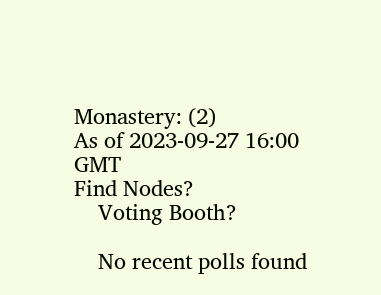Monastery: (2)
As of 2023-09-27 16:00 GMT
Find Nodes?
    Voting Booth?

    No recent polls found